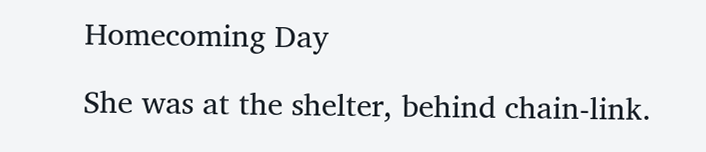Homecoming Day

She was at the shelter, behind chain-link.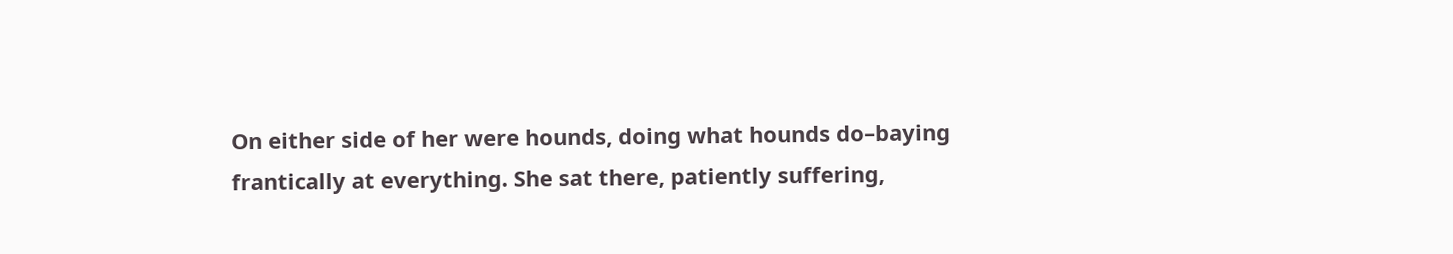On either side of her were hounds, doing what hounds do–baying frantically at everything. She sat there, patiently suffering,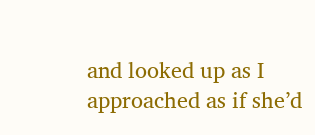and looked up as I approached as if she’d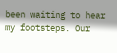been waiting to hear my footsteps. Our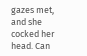gazes met, and she cocked her head. Can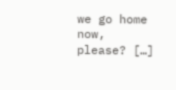we go home now, please? […]